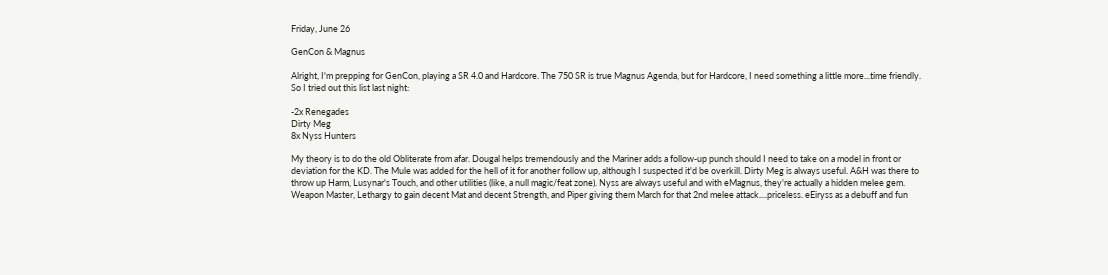Friday, June 26

GenCon & Magnus

Alright, I'm prepping for GenCon, playing a SR 4.0 and Hardcore. The 750 SR is true Magnus Agenda, but for Hardcore, I need something a little more...time friendly. So I tried out this list last night:

-2x Renegades
Dirty Meg
8x Nyss Hunters

My theory is to do the old Obliterate from afar. Dougal helps tremendously and the Mariner adds a follow-up punch should I need to take on a model in front or deviation for the KD. The Mule was added for the hell of it for another follow up, although I suspected it'd be overkill. Dirty Meg is always useful. A&H was there to throw up Harm, Lusynar's Touch, and other utilities (like, a null magic/feat zone). Nyss are always useful and with eMagnus, they're actually a hidden melee gem. Weapon Master, Lethargy to gain decent Mat and decent Strength, and Piper giving them March for that 2nd melee attack....priceless. eEiryss as a debuff and fun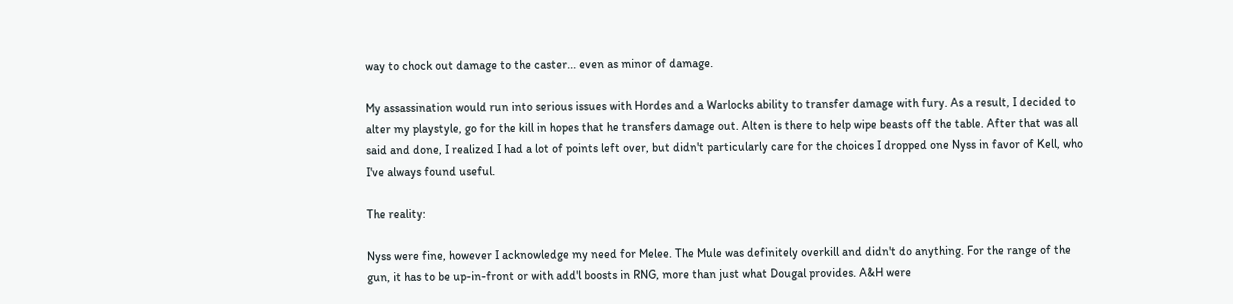way to chock out damage to the caster... even as minor of damage.

My assassination would run into serious issues with Hordes and a Warlocks ability to transfer damage with fury. As a result, I decided to alter my playstyle, go for the kill in hopes that he transfers damage out. Alten is there to help wipe beasts off the table. After that was all said and done, I realized I had a lot of points left over, but didn't particularly care for the choices I dropped one Nyss in favor of Kell, who I've always found useful.

The reality:

Nyss were fine, however I acknowledge my need for Melee. The Mule was definitely overkill and didn't do anything. For the range of the gun, it has to be up-in-front or with add'l boosts in RNG, more than just what Dougal provides. A&H were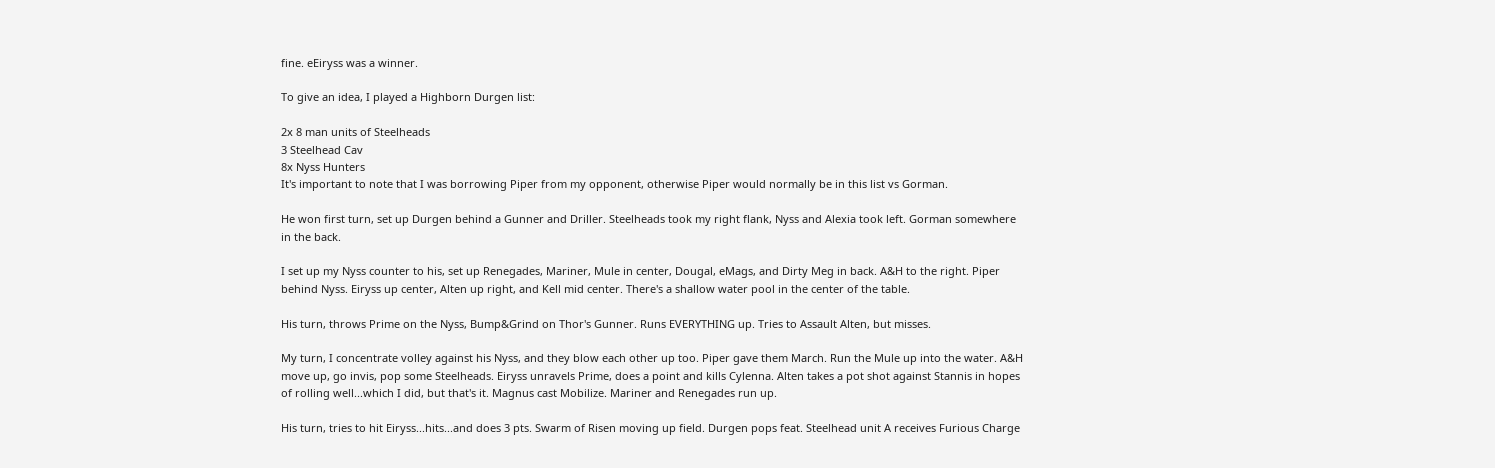fine. eEiryss was a winner.

To give an idea, I played a Highborn Durgen list:

2x 8 man units of Steelheads
3 Steelhead Cav
8x Nyss Hunters
It's important to note that I was borrowing Piper from my opponent, otherwise Piper would normally be in this list vs Gorman.

He won first turn, set up Durgen behind a Gunner and Driller. Steelheads took my right flank, Nyss and Alexia took left. Gorman somewhere in the back.

I set up my Nyss counter to his, set up Renegades, Mariner, Mule in center, Dougal, eMags, and Dirty Meg in back. A&H to the right. Piper behind Nyss. Eiryss up center, Alten up right, and Kell mid center. There's a shallow water pool in the center of the table.

His turn, throws Prime on the Nyss, Bump&Grind on Thor's Gunner. Runs EVERYTHING up. Tries to Assault Alten, but misses.

My turn, I concentrate volley against his Nyss, and they blow each other up too. Piper gave them March. Run the Mule up into the water. A&H move up, go invis, pop some Steelheads. Eiryss unravels Prime, does a point and kills Cylenna. Alten takes a pot shot against Stannis in hopes of rolling well...which I did, but that's it. Magnus cast Mobilize. Mariner and Renegades run up.

His turn, tries to hit Eiryss...hits...and does 3 pts. Swarm of Risen moving up field. Durgen pops feat. Steelhead unit A receives Furious Charge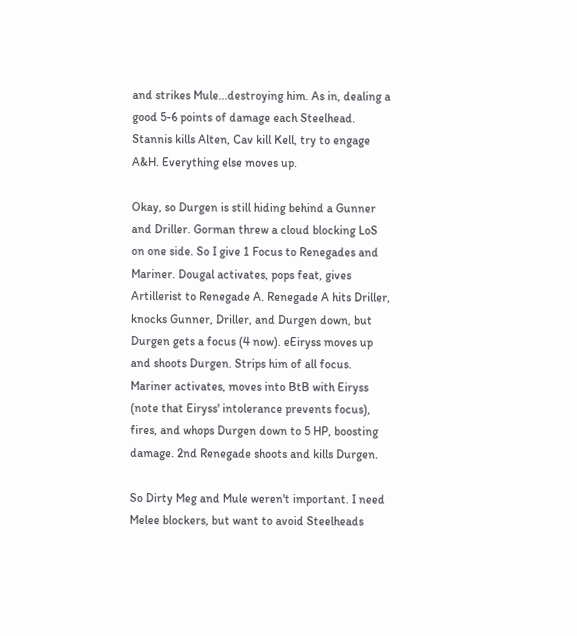and strikes Mule...destroying him. As in, dealing a good 5-6 points of damage each Steelhead. Stannis kills Alten, Cav kill Kell, try to engage A&H. Everything else moves up.

Okay, so Durgen is still hiding behind a Gunner and Driller. Gorman threw a cloud blocking LoS on one side. So I give 1 Focus to Renegades and Mariner. Dougal activates, pops feat, gives Artillerist to Renegade A. Renegade A hits Driller, knocks Gunner, Driller, and Durgen down, but Durgen gets a focus (4 now). eEiryss moves up and shoots Durgen. Strips him of all focus. Mariner activates, moves into BtB with Eiryss (note that Eiryss' intolerance prevents focus), fires, and whops Durgen down to 5 HP, boosting damage. 2nd Renegade shoots and kills Durgen.

So Dirty Meg and Mule weren't important. I need Melee blockers, but want to avoid Steelheads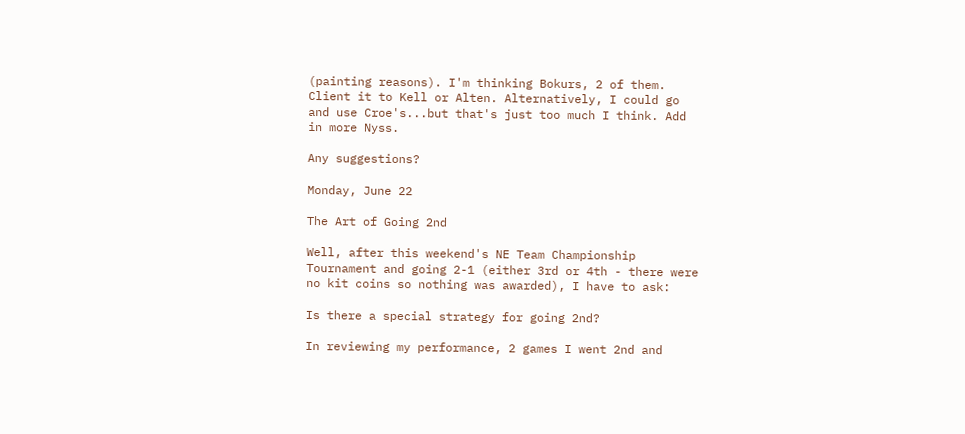(painting reasons). I'm thinking Bokurs, 2 of them. Client it to Kell or Alten. Alternatively, I could go and use Croe's...but that's just too much I think. Add in more Nyss.

Any suggestions?

Monday, June 22

The Art of Going 2nd

Well, after this weekend's NE Team Championship Tournament and going 2-1 (either 3rd or 4th - there were no kit coins so nothing was awarded), I have to ask:

Is there a special strategy for going 2nd?

In reviewing my performance, 2 games I went 2nd and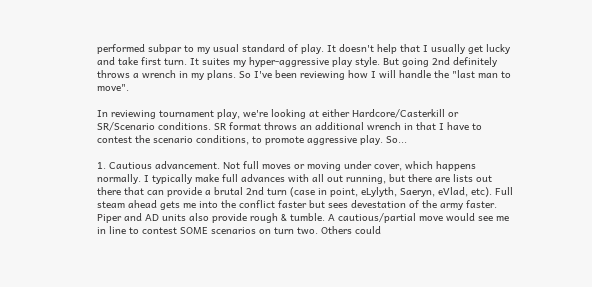performed subpar to my usual standard of play. It doesn't help that I usually get lucky and take first turn. It suites my hyper-aggressive play style. But going 2nd definitely throws a wrench in my plans. So I've been reviewing how I will handle the "last man to move".

In reviewing tournament play, we're looking at either Hardcore/Casterkill or SR/Scenario conditions. SR format throws an additional wrench in that I have to contest the scenario conditions, to promote aggressive play. So...

1. Cautious advancement. Not full moves or moving under cover, which happens normally. I typically make full advances with all out running, but there are lists out there that can provide a brutal 2nd turn (case in point, eLylyth, Saeryn, eVlad, etc). Full steam ahead gets me into the conflict faster but sees devestation of the army faster. Piper and AD units also provide rough & tumble. A cautious/partial move would see me in line to contest SOME scenarios on turn two. Others could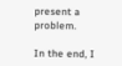present a problem.

In the end, I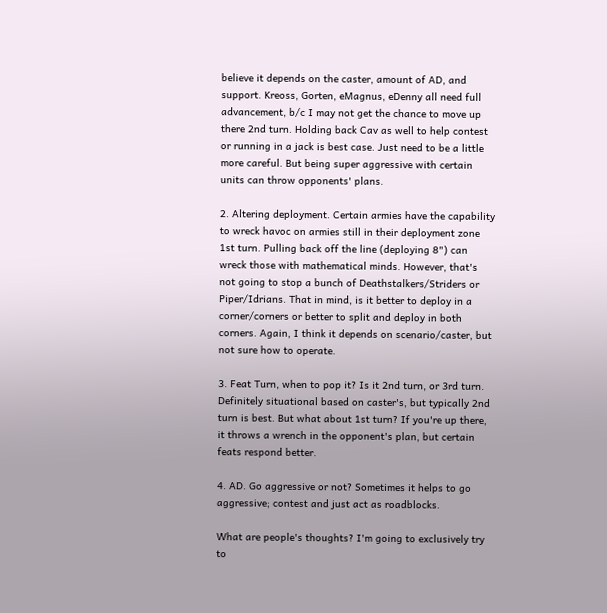believe it depends on the caster, amount of AD, and support. Kreoss, Gorten, eMagnus, eDenny all need full advancement, b/c I may not get the chance to move up there 2nd turn. Holding back Cav as well to help contest or running in a jack is best case. Just need to be a little more careful. But being super aggressive with certain units can throw opponents' plans.

2. Altering deployment. Certain armies have the capability to wreck havoc on armies still in their deployment zone 1st turn. Pulling back off the line (deploying 8") can wreck those with mathematical minds. However, that's not going to stop a bunch of Deathstalkers/Striders or Piper/Idrians. That in mind, is it better to deploy in a corner/corners or better to split and deploy in both corners. Again, I think it depends on scenario/caster, but not sure how to operate.

3. Feat Turn, when to pop it? Is it 2nd turn, or 3rd turn. Definitely situational based on caster's, but typically 2nd turn is best. But what about 1st turn? If you're up there, it throws a wrench in the opponent's plan, but certain feats respond better.

4. AD. Go aggressive or not? Sometimes it helps to go aggressive; contest and just act as roadblocks.

What are people's thoughts? I'm going to exclusively try to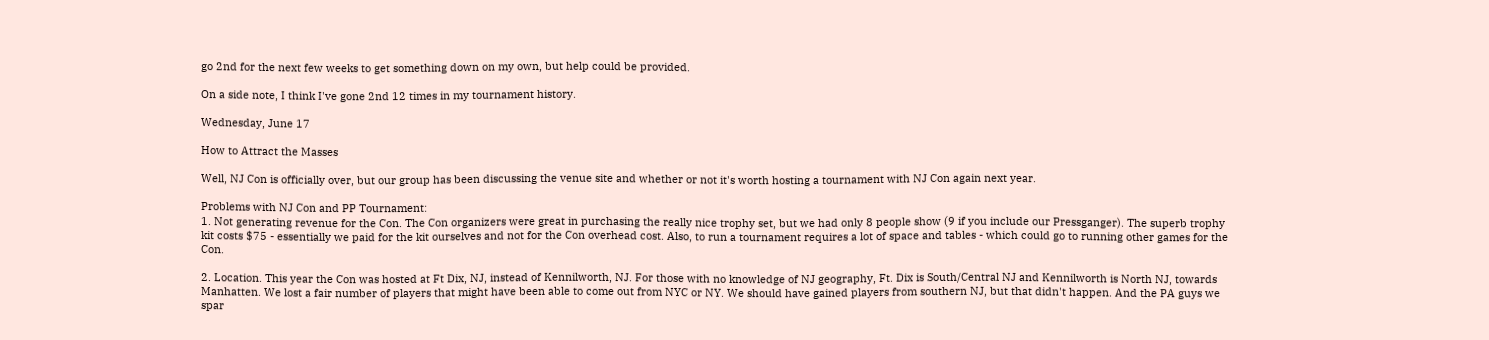go 2nd for the next few weeks to get something down on my own, but help could be provided.

On a side note, I think I've gone 2nd 12 times in my tournament history.

Wednesday, June 17

How to Attract the Masses

Well, NJ Con is officially over, but our group has been discussing the venue site and whether or not it's worth hosting a tournament with NJ Con again next year.

Problems with NJ Con and PP Tournament:
1. Not generating revenue for the Con. The Con organizers were great in purchasing the really nice trophy set, but we had only 8 people show (9 if you include our Pressganger). The superb trophy kit costs $75 - essentially we paid for the kit ourselves and not for the Con overhead cost. Also, to run a tournament requires a lot of space and tables - which could go to running other games for the Con.

2. Location. This year the Con was hosted at Ft Dix, NJ, instead of Kennilworth, NJ. For those with no knowledge of NJ geography, Ft. Dix is South/Central NJ and Kennilworth is North NJ, towards Manhatten. We lost a fair number of players that might have been able to come out from NYC or NY. We should have gained players from southern NJ, but that didn't happen. And the PA guys we spar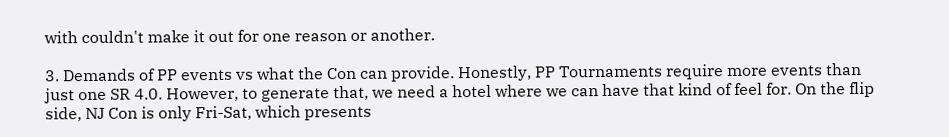with couldn't make it out for one reason or another.

3. Demands of PP events vs what the Con can provide. Honestly, PP Tournaments require more events than just one SR 4.0. However, to generate that, we need a hotel where we can have that kind of feel for. On the flip side, NJ Con is only Fri-Sat, which presents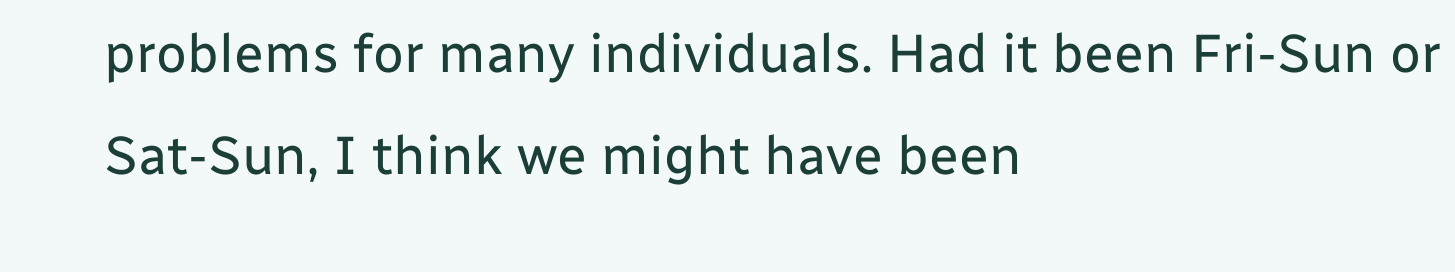problems for many individuals. Had it been Fri-Sun or Sat-Sun, I think we might have been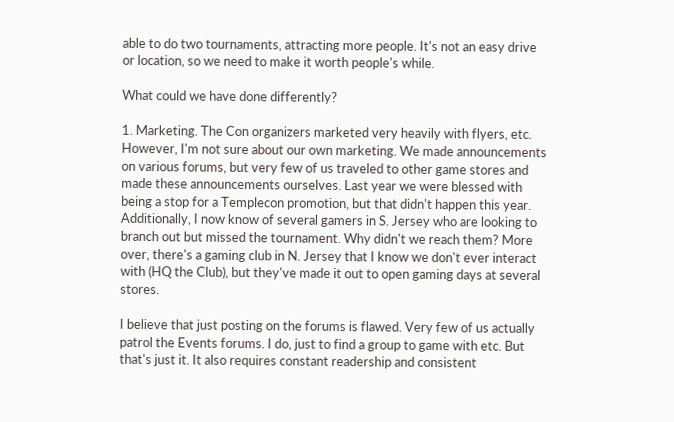able to do two tournaments, attracting more people. It's not an easy drive or location, so we need to make it worth people's while.

What could we have done differently?

1. Marketing. The Con organizers marketed very heavily with flyers, etc. However, I'm not sure about our own marketing. We made announcements on various forums, but very few of us traveled to other game stores and made these announcements ourselves. Last year we were blessed with being a stop for a Templecon promotion, but that didn't happen this year. Additionally, I now know of several gamers in S. Jersey who are looking to branch out but missed the tournament. Why didn't we reach them? More over, there's a gaming club in N. Jersey that I know we don't ever interact with (HQ the Club), but they've made it out to open gaming days at several stores.

I believe that just posting on the forums is flawed. Very few of us actually patrol the Events forums. I do, just to find a group to game with etc. But that's just it. It also requires constant readership and consistent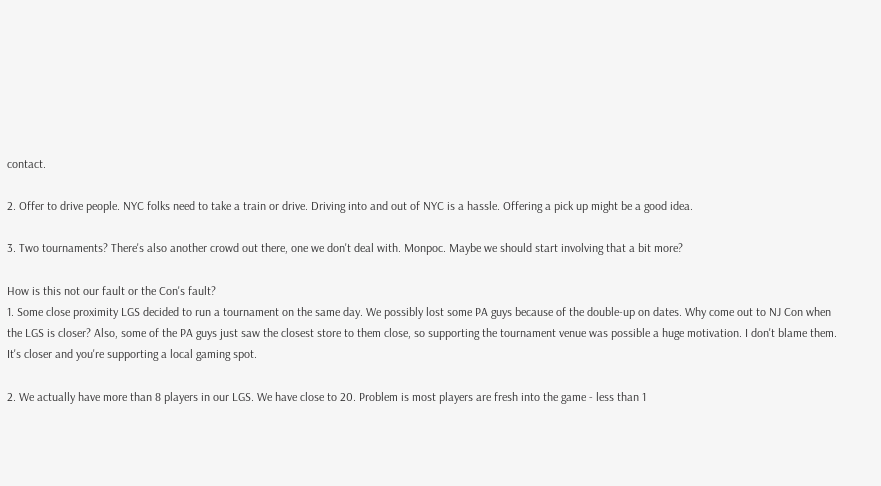contact.

2. Offer to drive people. NYC folks need to take a train or drive. Driving into and out of NYC is a hassle. Offering a pick up might be a good idea.

3. Two tournaments? There's also another crowd out there, one we don't deal with. Monpoc. Maybe we should start involving that a bit more?

How is this not our fault or the Con's fault?
1. Some close proximity LGS decided to run a tournament on the same day. We possibly lost some PA guys because of the double-up on dates. Why come out to NJ Con when the LGS is closer? Also, some of the PA guys just saw the closest store to them close, so supporting the tournament venue was possible a huge motivation. I don't blame them. It's closer and you're supporting a local gaming spot.

2. We actually have more than 8 players in our LGS. We have close to 20. Problem is most players are fresh into the game - less than 1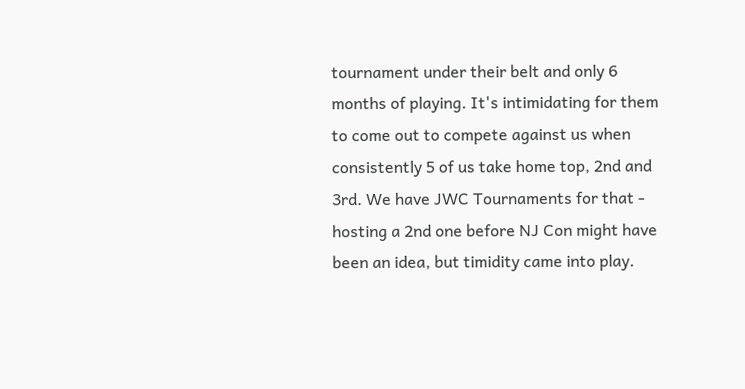tournament under their belt and only 6 months of playing. It's intimidating for them to come out to compete against us when consistently 5 of us take home top, 2nd and 3rd. We have JWC Tournaments for that - hosting a 2nd one before NJ Con might have been an idea, but timidity came into play.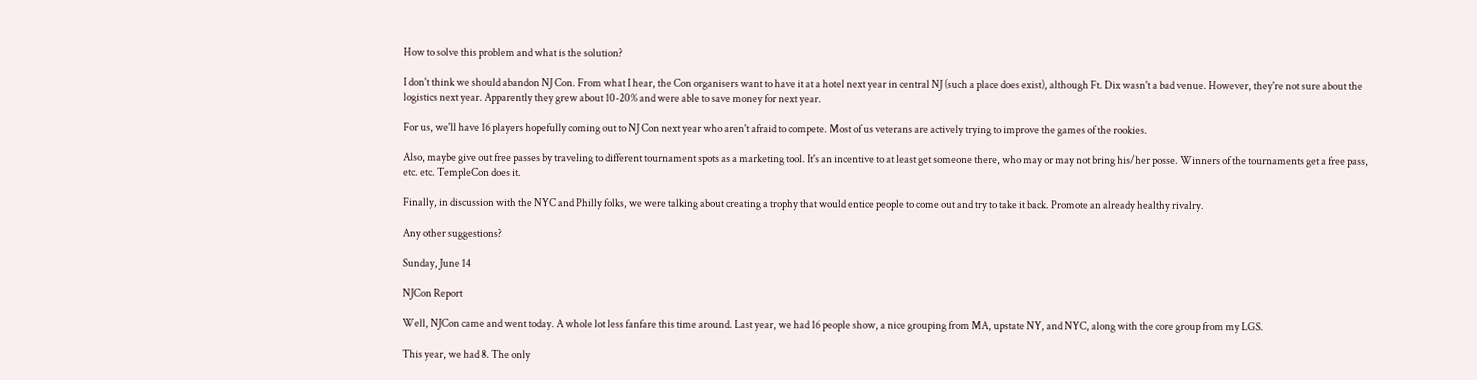How to solve this problem and what is the solution?

I don't think we should abandon NJ Con. From what I hear, the Con organisers want to have it at a hotel next year in central NJ (such a place does exist), although Ft. Dix wasn't a bad venue. However, they're not sure about the logistics next year. Apparently they grew about 10-20% and were able to save money for next year.

For us, we'll have 16 players hopefully coming out to NJ Con next year who aren't afraid to compete. Most of us veterans are actively trying to improve the games of the rookies.

Also, maybe give out free passes by traveling to different tournament spots as a marketing tool. It's an incentive to at least get someone there, who may or may not bring his/her posse. Winners of the tournaments get a free pass, etc. etc. TempleCon does it.

Finally, in discussion with the NYC and Philly folks, we were talking about creating a trophy that would entice people to come out and try to take it back. Promote an already healthy rivalry.

Any other suggestions?

Sunday, June 14

NJCon Report

Well, NJCon came and went today. A whole lot less fanfare this time around. Last year, we had 16 people show, a nice grouping from MA, upstate NY, and NYC, along with the core group from my LGS.

This year, we had 8. The only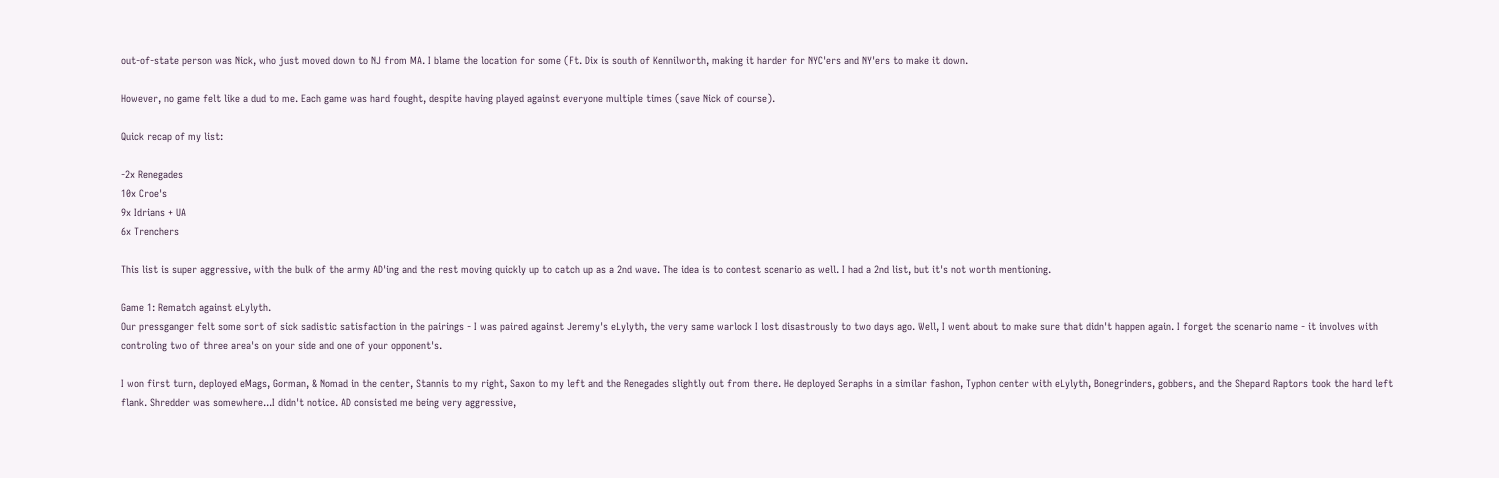out-of-state person was Nick, who just moved down to NJ from MA. I blame the location for some (Ft. Dix is south of Kennilworth, making it harder for NYC'ers and NY'ers to make it down.

However, no game felt like a dud to me. Each game was hard fought, despite having played against everyone multiple times (save Nick of course).

Quick recap of my list:

-2x Renegades
10x Croe's
9x Idrians + UA
6x Trenchers

This list is super aggressive, with the bulk of the army AD'ing and the rest moving quickly up to catch up as a 2nd wave. The idea is to contest scenario as well. I had a 2nd list, but it's not worth mentioning.

Game 1: Rematch against eLylyth.
Our pressganger felt some sort of sick sadistic satisfaction in the pairings - I was paired against Jeremy's eLylyth, the very same warlock I lost disastrously to two days ago. Well, I went about to make sure that didn't happen again. I forget the scenario name - it involves with controling two of three area's on your side and one of your opponent's.

I won first turn, deployed eMags, Gorman, & Nomad in the center, Stannis to my right, Saxon to my left and the Renegades slightly out from there. He deployed Seraphs in a similar fashon, Typhon center with eLylyth, Bonegrinders, gobbers, and the Shepard Raptors took the hard left flank. Shredder was somewhere...I didn't notice. AD consisted me being very aggressive,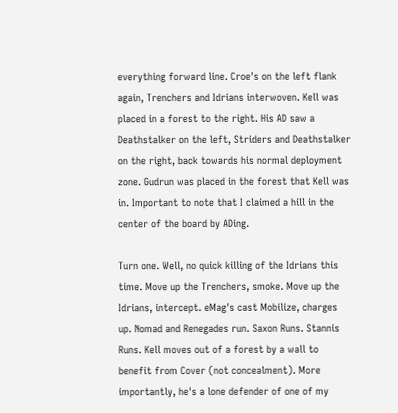everything forward line. Croe's on the left flank again, Trenchers and Idrians interwoven. Kell was placed in a forest to the right. His AD saw a Deathstalker on the left, Striders and Deathstalker on the right, back towards his normal deployment zone. Gudrun was placed in the forest that Kell was in. Important to note that I claimed a hill in the center of the board by ADing.

Turn one. Well, no quick killing of the Idrians this time. Move up the Trenchers, smoke. Move up the Idrians, intercept. eMag's cast Mobilize, charges up. Nomad and Renegades run. Saxon Runs. Stannis Runs. Kell moves out of a forest by a wall to benefit from Cover (not concealment). More importantly, he's a lone defender of one of my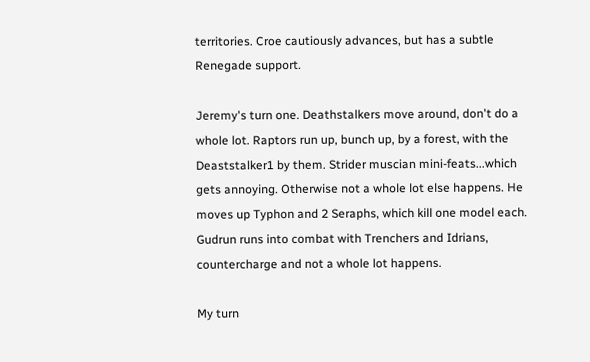territories. Croe cautiously advances, but has a subtle Renegade support.

Jeremy's turn one. Deathstalkers move around, don't do a whole lot. Raptors run up, bunch up, by a forest, with the Deaststalker1 by them. Strider muscian mini-feats...which gets annoying. Otherwise not a whole lot else happens. He moves up Typhon and 2 Seraphs, which kill one model each. Gudrun runs into combat with Trenchers and Idrians, countercharge and not a whole lot happens.

My turn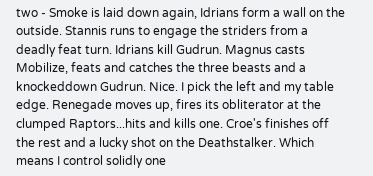two - Smoke is laid down again, Idrians form a wall on the outside. Stannis runs to engage the striders from a deadly feat turn. Idrians kill Gudrun. Magnus casts Mobilize, feats and catches the three beasts and a knockeddown Gudrun. Nice. I pick the left and my table edge. Renegade moves up, fires its obliterator at the clumped Raptors...hits and kills one. Croe's finishes off the rest and a lucky shot on the Deathstalker. Which means I control solidly one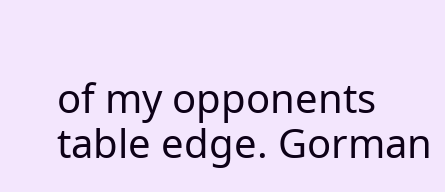of my opponents table edge. Gorman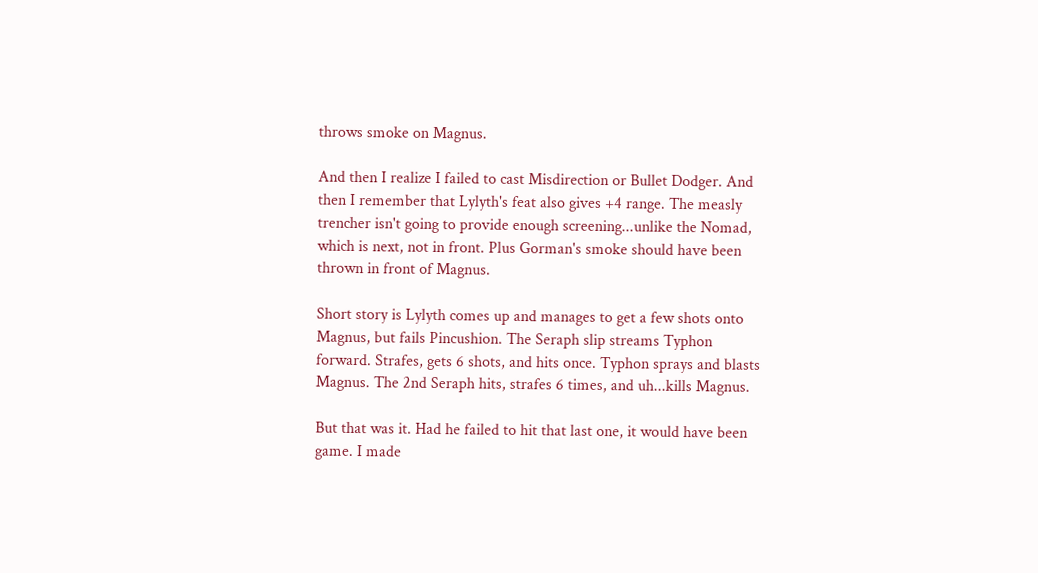throws smoke on Magnus.

And then I realize I failed to cast Misdirection or Bullet Dodger. And then I remember that Lylyth's feat also gives +4 range. The measly trencher isn't going to provide enough screening...unlike the Nomad, which is next, not in front. Plus Gorman's smoke should have been thrown in front of Magnus.

Short story is Lylyth comes up and manages to get a few shots onto Magnus, but fails Pincushion. The Seraph slip streams Typhon forward. Strafes, gets 6 shots, and hits once. Typhon sprays and blasts Magnus. The 2nd Seraph hits, strafes 6 times, and uh...kills Magnus.

But that was it. Had he failed to hit that last one, it would have been game. I made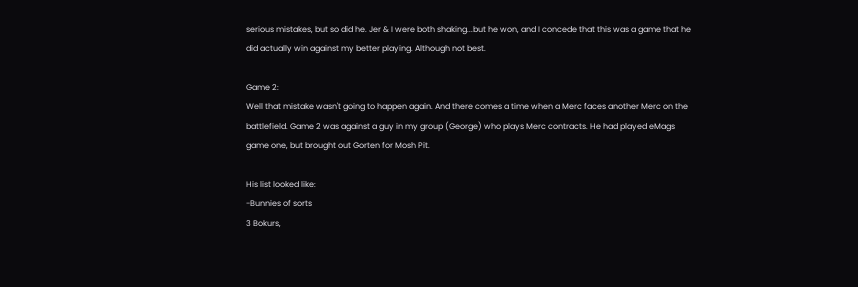serious mistakes, but so did he. Jer & I were both shaking...but he won, and I concede that this was a game that he did actually win against my better playing. Although not best.

Game 2:
Well that mistake wasn't going to happen again. And there comes a time when a Merc faces another Merc on the battlefield. Game 2 was against a guy in my group (George) who plays Merc contracts. He had played eMags game one, but brought out Gorten for Mosh Pit.

His list looked like:
-Bunnies of sorts
3 Bokurs,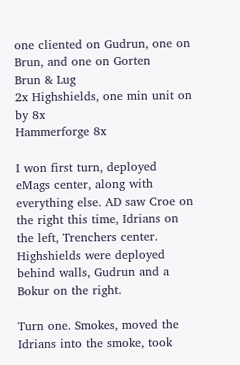one cliented on Gudrun, one on Brun, and one on Gorten
Brun & Lug
2x Highshields, one min unit on by 8x
Hammerforge 8x

I won first turn, deployed eMags center, along with everything else. AD saw Croe on the right this time, Idrians on the left, Trenchers center. Highshields were deployed behind walls, Gudrun and a Bokur on the right.

Turn one. Smokes, moved the Idrians into the smoke, took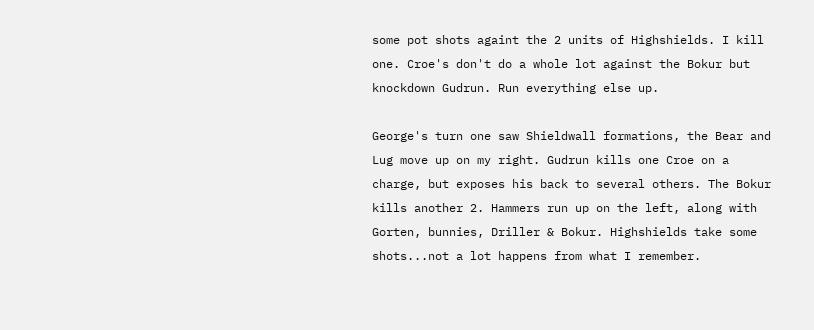some pot shots againt the 2 units of Highshields. I kill one. Croe's don't do a whole lot against the Bokur but knockdown Gudrun. Run everything else up.

George's turn one saw Shieldwall formations, the Bear and Lug move up on my right. Gudrun kills one Croe on a charge, but exposes his back to several others. The Bokur kills another 2. Hammers run up on the left, along with Gorten, bunnies, Driller & Bokur. Highshields take some shots...not a lot happens from what I remember.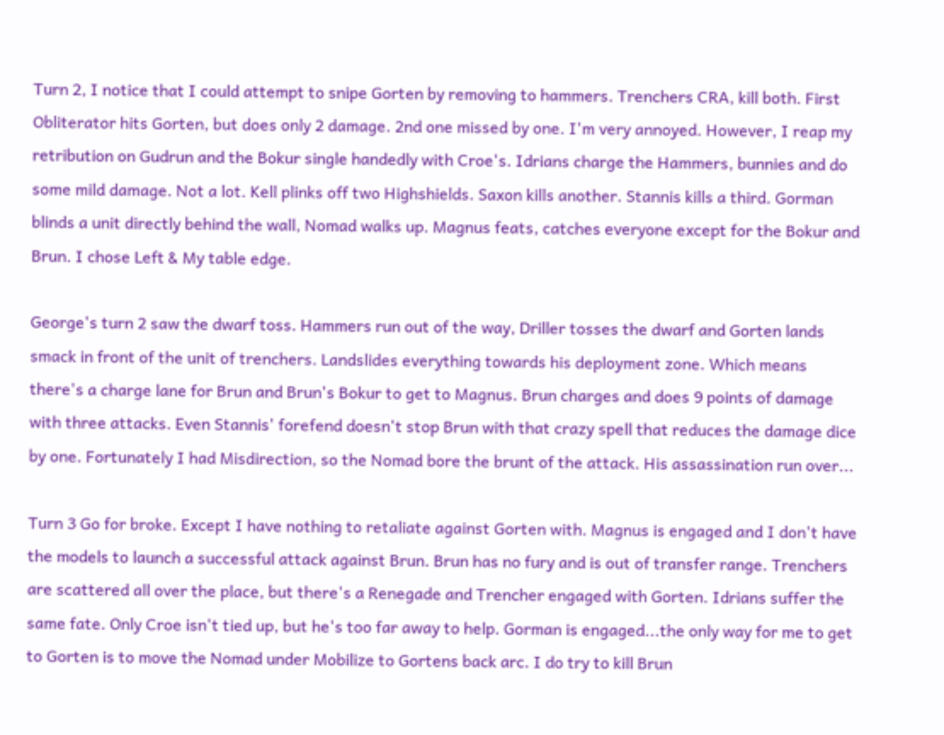Turn 2, I notice that I could attempt to snipe Gorten by removing to hammers. Trenchers CRA, kill both. First Obliterator hits Gorten, but does only 2 damage. 2nd one missed by one. I'm very annoyed. However, I reap my retribution on Gudrun and the Bokur single handedly with Croe's. Idrians charge the Hammers, bunnies and do some mild damage. Not a lot. Kell plinks off two Highshields. Saxon kills another. Stannis kills a third. Gorman blinds a unit directly behind the wall, Nomad walks up. Magnus feats, catches everyone except for the Bokur and Brun. I chose Left & My table edge.

George's turn 2 saw the dwarf toss. Hammers run out of the way, Driller tosses the dwarf and Gorten lands smack in front of the unit of trenchers. Landslides everything towards his deployment zone. Which means there's a charge lane for Brun and Brun's Bokur to get to Magnus. Brun charges and does 9 points of damage with three attacks. Even Stannis' forefend doesn't stop Brun with that crazy spell that reduces the damage dice by one. Fortunately I had Misdirection, so the Nomad bore the brunt of the attack. His assassination run over...

Turn 3 Go for broke. Except I have nothing to retaliate against Gorten with. Magnus is engaged and I don't have the models to launch a successful attack against Brun. Brun has no fury and is out of transfer range. Trenchers are scattered all over the place, but there's a Renegade and Trencher engaged with Gorten. Idrians suffer the same fate. Only Croe isn't tied up, but he's too far away to help. Gorman is engaged...the only way for me to get to Gorten is to move the Nomad under Mobilize to Gortens back arc. I do try to kill Brun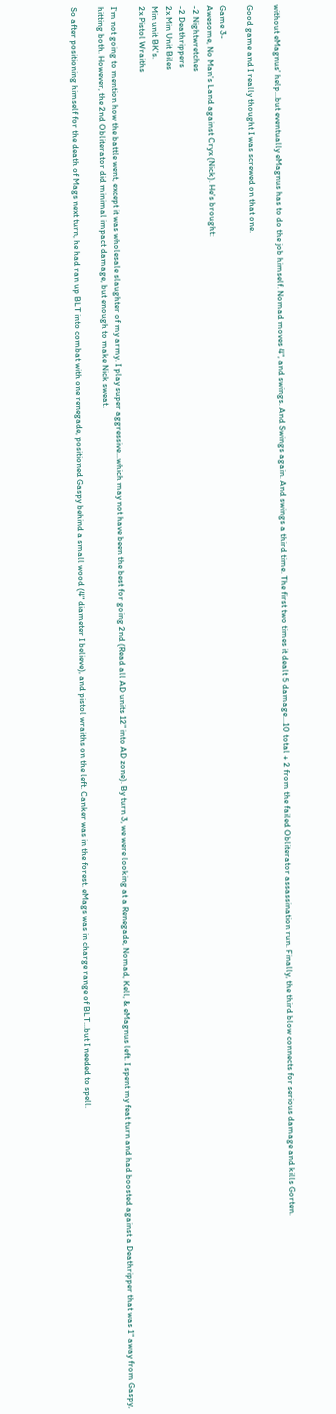without eMagnus' help...but eventually eMagnus has to do the job himself. Nomad moves 4", and swings. And Swings again. And swings a third time. The first two times it dealt 5 damage...10 total + 2 from the failed Obliterator assassination run. Finally, the third blow connects for serious damage and kills Gorten.

Good game and I really thought I was screwed on that one.

Game 3-
Awesome, No Man's Land against Cryx (Nick). He's brought:
-2 Nightwretches
-2 Deathrippers
2x Min Unit Biles
Min unit BK's.
2x Pistol Wraiths

I'm not going to mention how the battle went, except it was wholesale slaughter of my army. I play super aggressive...which may not have been the best for going 2nd (Read all AD units 12" into AD zone). By turn 3, we were looking at a Renegade, Nomad, Kell, & eMagnus left. I spent my feat turn and had boosted against a Deathripper that was 1" away from Gaspy, hitting both. However, the 2nd Obliterator did minimal impact damage, but enough to make Nick sweat.

So after positioning himself for the death of Mags next turn, he had ran up BLT into combat with one renegade, positioned Gaspy behind a small wood (4" diameter I believe), and pistol wraiths on the left. Canker was in the forest. eMags was in charge range of BLT...but I needed to spell.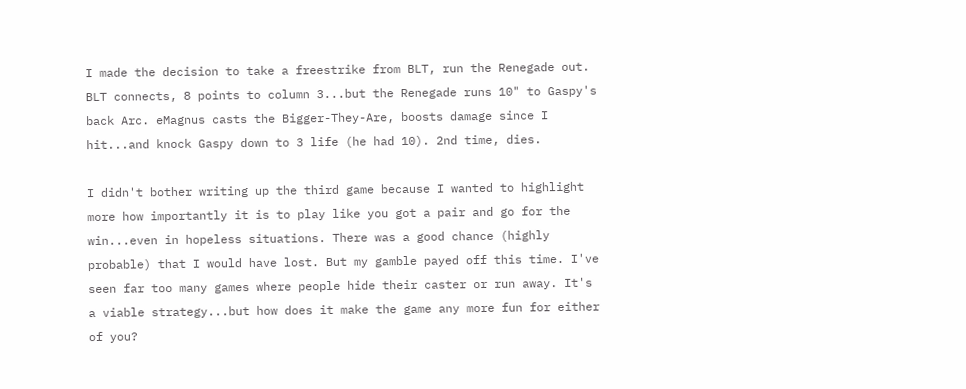I made the decision to take a freestrike from BLT, run the Renegade out. BLT connects, 8 points to column 3...but the Renegade runs 10" to Gaspy's back Arc. eMagnus casts the Bigger-They-Are, boosts damage since I hit...and knock Gaspy down to 3 life (he had 10). 2nd time, dies.

I didn't bother writing up the third game because I wanted to highlight more how importantly it is to play like you got a pair and go for the win...even in hopeless situations. There was a good chance (highly probable) that I would have lost. But my gamble payed off this time. I've seen far too many games where people hide their caster or run away. It's a viable strategy...but how does it make the game any more fun for either of you?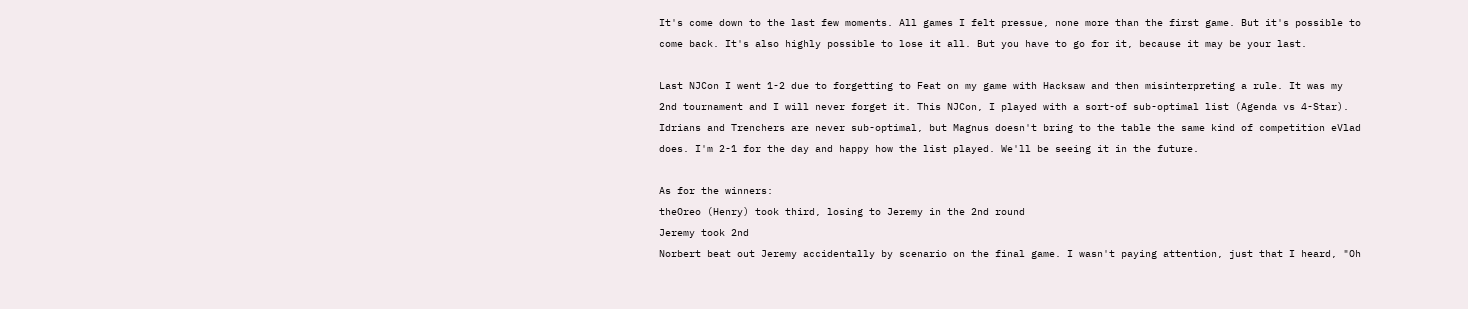It's come down to the last few moments. All games I felt pressue, none more than the first game. But it's possible to come back. It's also highly possible to lose it all. But you have to go for it, because it may be your last.

Last NJCon I went 1-2 due to forgetting to Feat on my game with Hacksaw and then misinterpreting a rule. It was my 2nd tournament and I will never forget it. This NJCon, I played with a sort-of sub-optimal list (Agenda vs 4-Star). Idrians and Trenchers are never sub-optimal, but Magnus doesn't bring to the table the same kind of competition eVlad does. I'm 2-1 for the day and happy how the list played. We'll be seeing it in the future.

As for the winners:
theOreo (Henry) took third, losing to Jeremy in the 2nd round
Jeremy took 2nd
Norbert beat out Jeremy accidentally by scenario on the final game. I wasn't paying attention, just that I heard, "Oh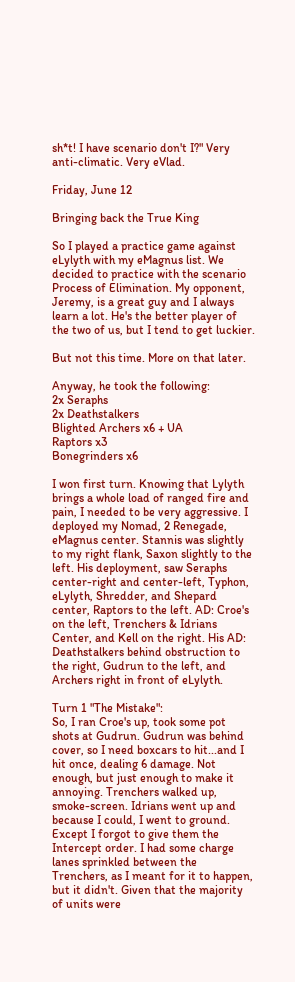sh*t! I have scenario don't I?" Very anti-climatic. Very eVlad.

Friday, June 12

Bringing back the True King

So I played a practice game against eLylyth with my eMagnus list. We decided to practice with the scenario Process of Elimination. My opponent, Jeremy, is a great guy and I always learn a lot. He's the better player of the two of us, but I tend to get luckier.

But not this time. More on that later.

Anyway, he took the following:
2x Seraphs
2x Deathstalkers
Blighted Archers x6 + UA
Raptors x3
Bonegrinders x6

I won first turn. Knowing that Lylyth brings a whole load of ranged fire and pain, I needed to be very aggressive. I deployed my Nomad, 2 Renegade, eMagnus center. Stannis was slightly to my right flank, Saxon slightly to the left. His deployment, saw Seraphs center-right and center-left, Typhon, eLylyth, Shredder, and Shepard center, Raptors to the left. AD: Croe's on the left, Trenchers & Idrians Center, and Kell on the right. His AD: Deathstalkers behind obstruction to the right, Gudrun to the left, and Archers right in front of eLylyth.

Turn 1 "The Mistake":
So, I ran Croe's up, took some pot shots at Gudrun. Gudrun was behind cover, so I need boxcars to hit...and I hit once, dealing 6 damage. Not enough, but just enough to make it annoying. Trenchers walked up, smoke-screen. Idrians went up and because I could, I went to ground. Except I forgot to give them the Intercept order. I had some charge lanes sprinkled between the Trenchers, as I meant for it to happen, but it didn't. Given that the majority of units were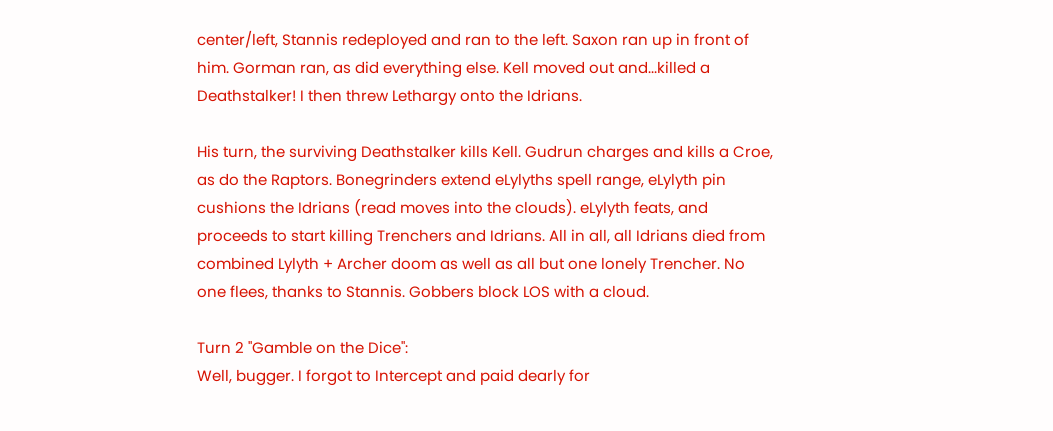center/left, Stannis redeployed and ran to the left. Saxon ran up in front of him. Gorman ran, as did everything else. Kell moved out and...killed a Deathstalker! I then threw Lethargy onto the Idrians.

His turn, the surviving Deathstalker kills Kell. Gudrun charges and kills a Croe, as do the Raptors. Bonegrinders extend eLylyths spell range, eLylyth pin cushions the Idrians (read moves into the clouds). eLylyth feats, and proceeds to start killing Trenchers and Idrians. All in all, all Idrians died from combined Lylyth + Archer doom as well as all but one lonely Trencher. No one flees, thanks to Stannis. Gobbers block LOS with a cloud.

Turn 2 "Gamble on the Dice":
Well, bugger. I forgot to Intercept and paid dearly for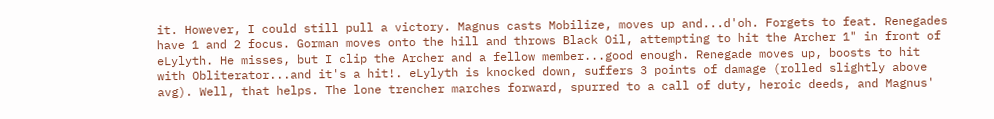it. However, I could still pull a victory. Magnus casts Mobilize, moves up and...d'oh. Forgets to feat. Renegades have 1 and 2 focus. Gorman moves onto the hill and throws Black Oil, attempting to hit the Archer 1" in front of eLylyth. He misses, but I clip the Archer and a fellow member...good enough. Renegade moves up, boosts to hit with Obliterator...and it's a hit!. eLylyth is knocked down, suffers 3 points of damage (rolled slightly above avg). Well, that helps. The lone trencher marches forward, spurred to a call of duty, heroic deeds, and Magnus'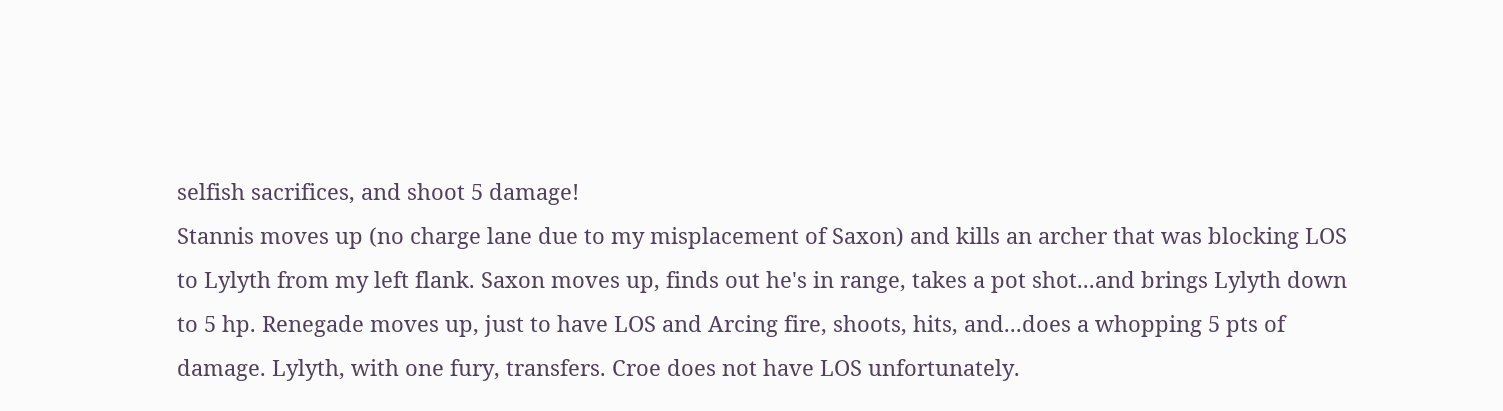selfish sacrifices, and shoot 5 damage!
Stannis moves up (no charge lane due to my misplacement of Saxon) and kills an archer that was blocking LOS to Lylyth from my left flank. Saxon moves up, finds out he's in range, takes a pot shot...and brings Lylyth down to 5 hp. Renegade moves up, just to have LOS and Arcing fire, shoots, hits, and...does a whopping 5 pts of damage. Lylyth, with one fury, transfers. Croe does not have LOS unfortunately.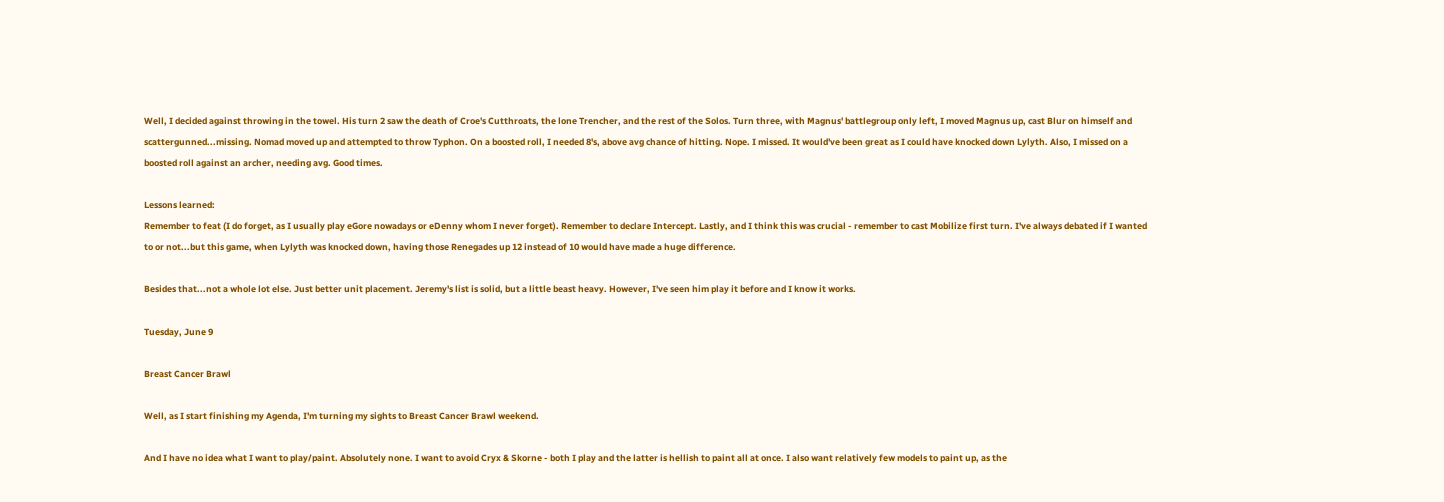Well, I decided against throwing in the towel. His turn 2 saw the death of Croe's Cutthroats, the lone Trencher, and the rest of the Solos. Turn three, with Magnus' battlegroup only left, I moved Magnus up, cast Blur on himself and scattergunned...missing. Nomad moved up and attempted to throw Typhon. On a boosted roll, I needed 8's, above avg chance of hitting. Nope. I missed. It would've been great as I could have knocked down Lylyth. Also, I missed on a boosted roll against an archer, needing avg. Good times.

Lessons learned:
Remember to feat (I do forget, as I usually play eGore nowadays or eDenny whom I never forget). Remember to declare Intercept. Lastly, and I think this was crucial - remember to cast Mobilize first turn. I've always debated if I wanted to or not...but this game, when Lylyth was knocked down, having those Renegades up 12 instead of 10 would have made a huge difference.

Besides that...not a whole lot else. Just better unit placement. Jeremy's list is solid, but a little beast heavy. However, I've seen him play it before and I know it works.

Tuesday, June 9

Breast Cancer Brawl

Well, as I start finishing my Agenda, I'm turning my sights to Breast Cancer Brawl weekend.

And I have no idea what I want to play/paint. Absolutely none. I want to avoid Cryx & Skorne - both I play and the latter is hellish to paint all at once. I also want relatively few models to paint up, as the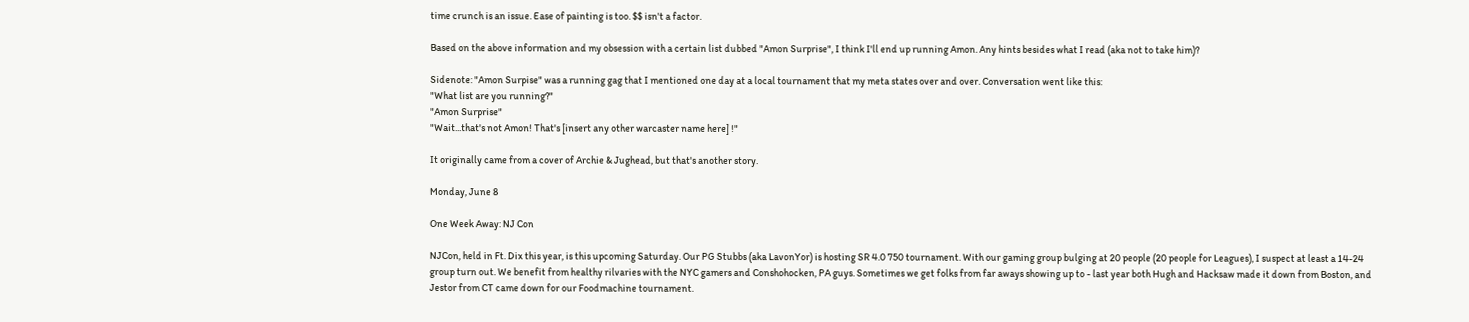time crunch is an issue. Ease of painting is too. $$ isn't a factor.

Based on the above information and my obsession with a certain list dubbed "Amon Surprise", I think I'll end up running Amon. Any hints besides what I read (aka not to take him)?

Sidenote: "Amon Surpise" was a running gag that I mentioned one day at a local tournament that my meta states over and over. Conversation went like this:
"What list are you running?"
"Amon Surprise"
"Wait...that's not Amon! That's [insert any other warcaster name here] !"

It originally came from a cover of Archie & Jughead, but that's another story.

Monday, June 8

One Week Away: NJ Con

NJCon, held in Ft. Dix this year, is this upcoming Saturday. Our PG Stubbs (aka LavonYor) is hosting SR 4.0 750 tournament. With our gaming group bulging at 20 people (20 people for Leagues), I suspect at least a 14-24 group turn out. We benefit from healthy rilvaries with the NYC gamers and Conshohocken, PA guys. Sometimes we get folks from far aways showing up to - last year both Hugh and Hacksaw made it down from Boston, and Jestor from CT came down for our Foodmachine tournament.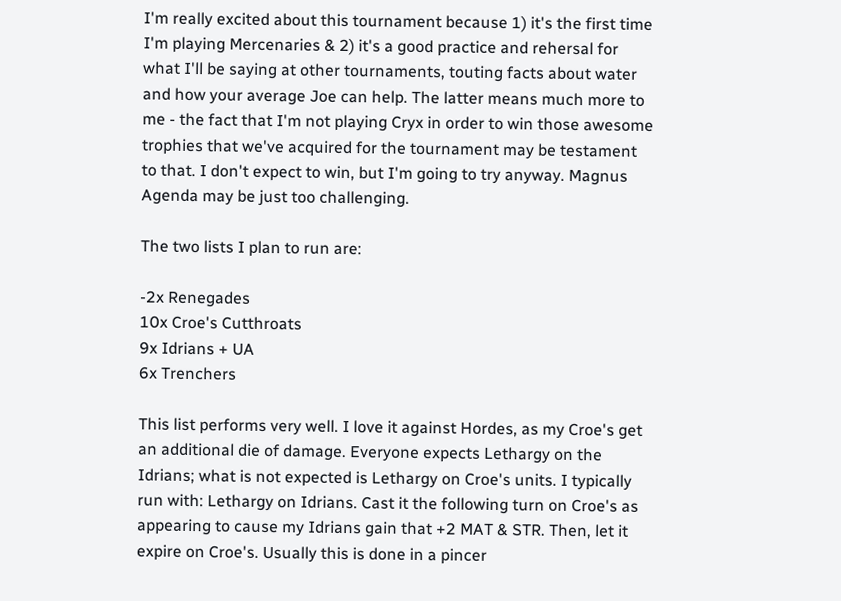I'm really excited about this tournament because 1) it's the first time I'm playing Mercenaries & 2) it's a good practice and rehersal for what I'll be saying at other tournaments, touting facts about water and how your average Joe can help. The latter means much more to me - the fact that I'm not playing Cryx in order to win those awesome trophies that we've acquired for the tournament may be testament to that. I don't expect to win, but I'm going to try anyway. Magnus Agenda may be just too challenging.

The two lists I plan to run are:

-2x Renegades
10x Croe's Cutthroats
9x Idrians + UA
6x Trenchers

This list performs very well. I love it against Hordes, as my Croe's get an additional die of damage. Everyone expects Lethargy on the Idrians; what is not expected is Lethargy on Croe's units. I typically run with: Lethargy on Idrians. Cast it the following turn on Croe's as appearing to cause my Idrians gain that +2 MAT & STR. Then, let it expire on Croe's. Usually this is done in a pincer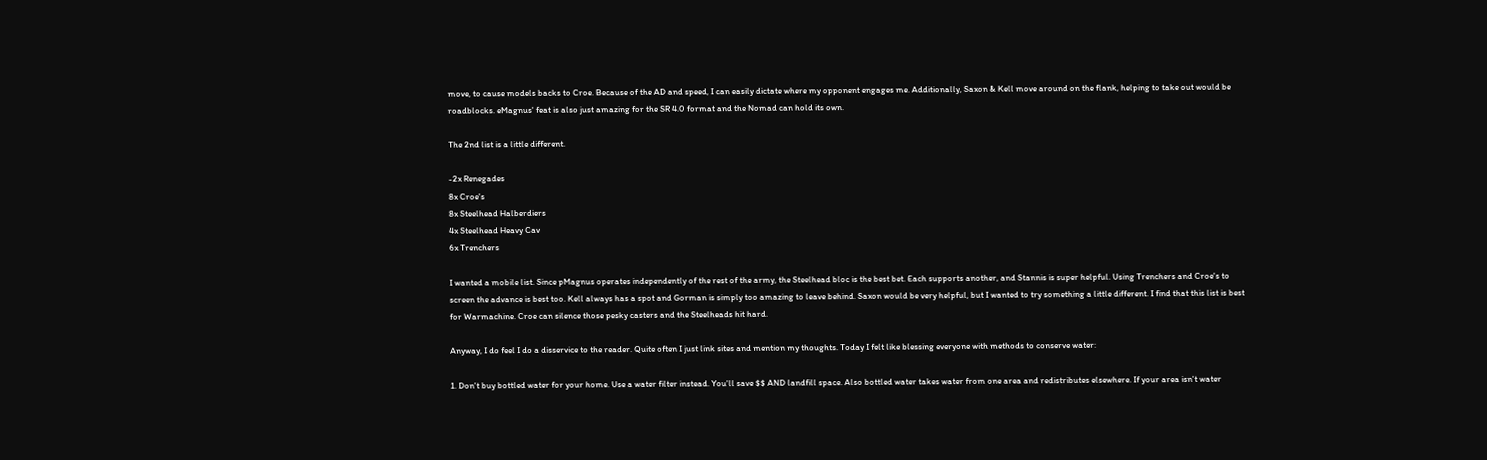move, to cause models backs to Croe. Because of the AD and speed, I can easily dictate where my opponent engages me. Additionally, Saxon & Kell move around on the flank, helping to take out would be roadblocks. eMagnus' feat is also just amazing for the SR 4.0 format and the Nomad can hold its own.

The 2nd list is a little different.

-2x Renegades
8x Croe's
8x Steelhead Halberdiers
4x Steelhead Heavy Cav
6x Trenchers

I wanted a mobile list. Since pMagnus operates independently of the rest of the army, the Steelhead bloc is the best bet. Each supports another, and Stannis is super helpful. Using Trenchers and Croe's to screen the advance is best too. Kell always has a spot and Gorman is simply too amazing to leave behind. Saxon would be very helpful, but I wanted to try something a little different. I find that this list is best for Warmachine. Croe can silence those pesky casters and the Steelheads hit hard.

Anyway, I do feel I do a disservice to the reader. Quite often I just link sites and mention my thoughts. Today I felt like blessing everyone with methods to conserve water:

1. Don't buy bottled water for your home. Use a water filter instead. You'll save $$ AND landfill space. Also bottled water takes water from one area and redistributes elsewhere. If your area isn't water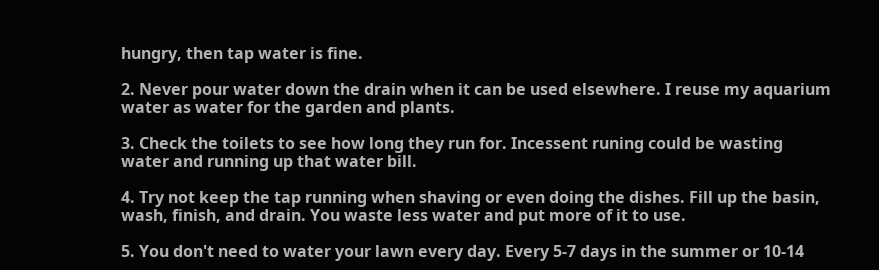hungry, then tap water is fine.

2. Never pour water down the drain when it can be used elsewhere. I reuse my aquarium water as water for the garden and plants.

3. Check the toilets to see how long they run for. Incessent runing could be wasting water and running up that water bill.

4. Try not keep the tap running when shaving or even doing the dishes. Fill up the basin, wash, finish, and drain. You waste less water and put more of it to use.

5. You don't need to water your lawn every day. Every 5-7 days in the summer or 10-14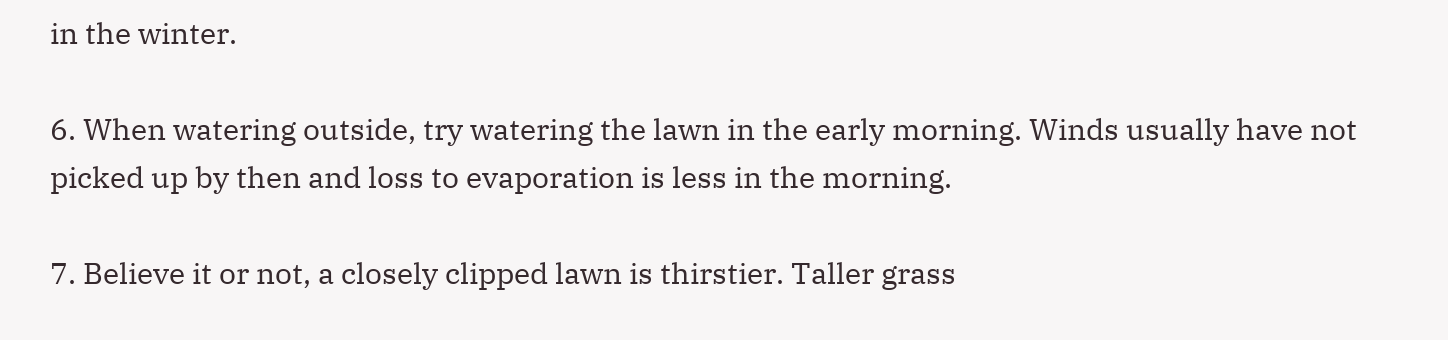in the winter.

6. When watering outside, try watering the lawn in the early morning. Winds usually have not picked up by then and loss to evaporation is less in the morning.

7. Believe it or not, a closely clipped lawn is thirstier. Taller grass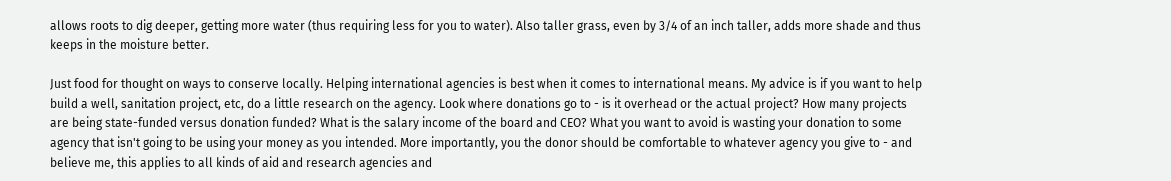allows roots to dig deeper, getting more water (thus requiring less for you to water). Also taller grass, even by 3/4 of an inch taller, adds more shade and thus keeps in the moisture better.

Just food for thought on ways to conserve locally. Helping international agencies is best when it comes to international means. My advice is if you want to help build a well, sanitation project, etc, do a little research on the agency. Look where donations go to - is it overhead or the actual project? How many projects are being state-funded versus donation funded? What is the salary income of the board and CEO? What you want to avoid is wasting your donation to some agency that isn't going to be using your money as you intended. More importantly, you the donor should be comfortable to whatever agency you give to - and believe me, this applies to all kinds of aid and research agencies and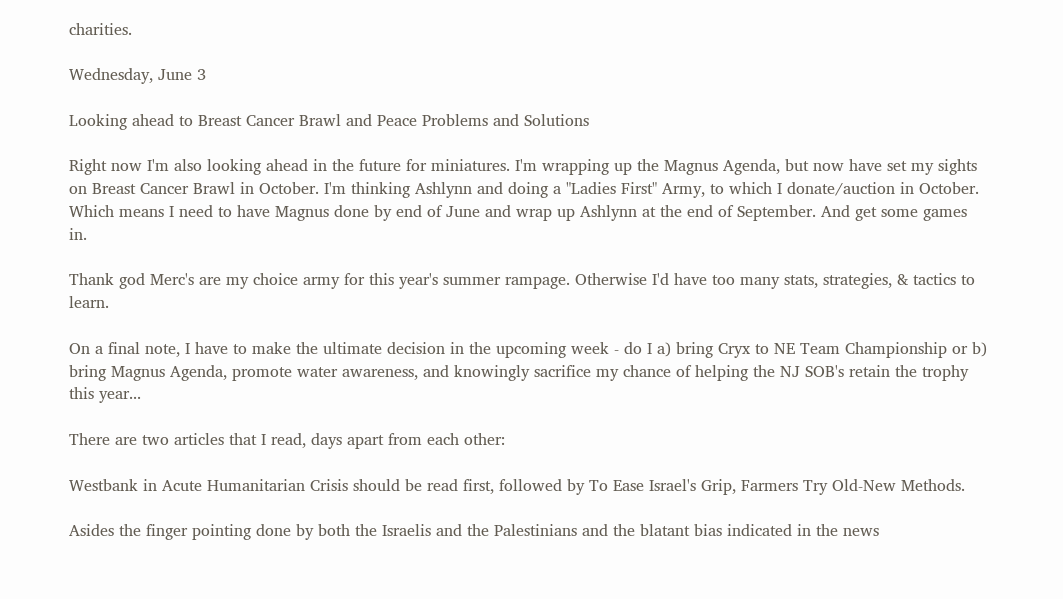charities.

Wednesday, June 3

Looking ahead to Breast Cancer Brawl and Peace Problems and Solutions

Right now I'm also looking ahead in the future for miniatures. I'm wrapping up the Magnus Agenda, but now have set my sights on Breast Cancer Brawl in October. I'm thinking Ashlynn and doing a "Ladies First" Army, to which I donate/auction in October. Which means I need to have Magnus done by end of June and wrap up Ashlynn at the end of September. And get some games in.

Thank god Merc's are my choice army for this year's summer rampage. Otherwise I'd have too many stats, strategies, & tactics to learn.

On a final note, I have to make the ultimate decision in the upcoming week - do I a) bring Cryx to NE Team Championship or b) bring Magnus Agenda, promote water awareness, and knowingly sacrifice my chance of helping the NJ SOB's retain the trophy this year...

There are two articles that I read, days apart from each other:

Westbank in Acute Humanitarian Crisis should be read first, followed by To Ease Israel's Grip, Farmers Try Old-New Methods.

Asides the finger pointing done by both the Israelis and the Palestinians and the blatant bias indicated in the news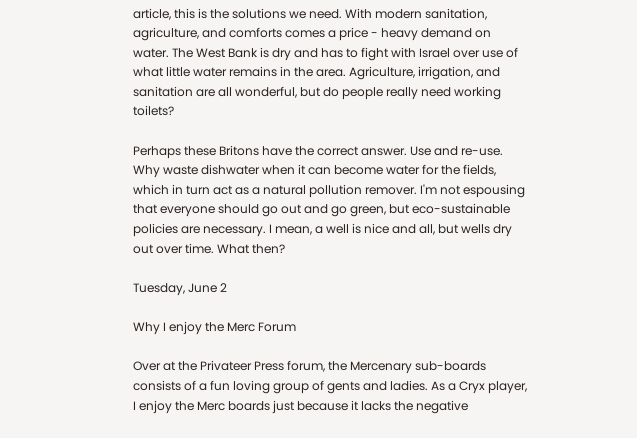article, this is the solutions we need. With modern sanitation, agriculture, and comforts comes a price - heavy demand on water. The West Bank is dry and has to fight with Israel over use of what little water remains in the area. Agriculture, irrigation, and sanitation are all wonderful, but do people really need working toilets?

Perhaps these Britons have the correct answer. Use and re-use. Why waste dishwater when it can become water for the fields, which in turn act as a natural pollution remover. I'm not espousing that everyone should go out and go green, but eco-sustainable policies are necessary. I mean, a well is nice and all, but wells dry out over time. What then?

Tuesday, June 2

Why I enjoy the Merc Forum

Over at the Privateer Press forum, the Mercenary sub-boards consists of a fun loving group of gents and ladies. As a Cryx player, I enjoy the Merc boards just because it lacks the negative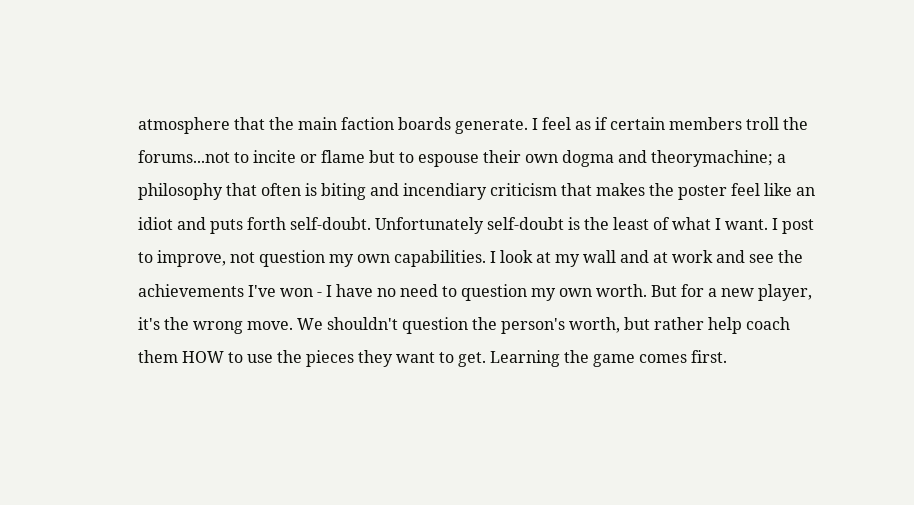atmosphere that the main faction boards generate. I feel as if certain members troll the forums...not to incite or flame but to espouse their own dogma and theorymachine; a philosophy that often is biting and incendiary criticism that makes the poster feel like an idiot and puts forth self-doubt. Unfortunately self-doubt is the least of what I want. I post to improve, not question my own capabilities. I look at my wall and at work and see the achievements I've won - I have no need to question my own worth. But for a new player, it's the wrong move. We shouldn't question the person's worth, but rather help coach them HOW to use the pieces they want to get. Learning the game comes first.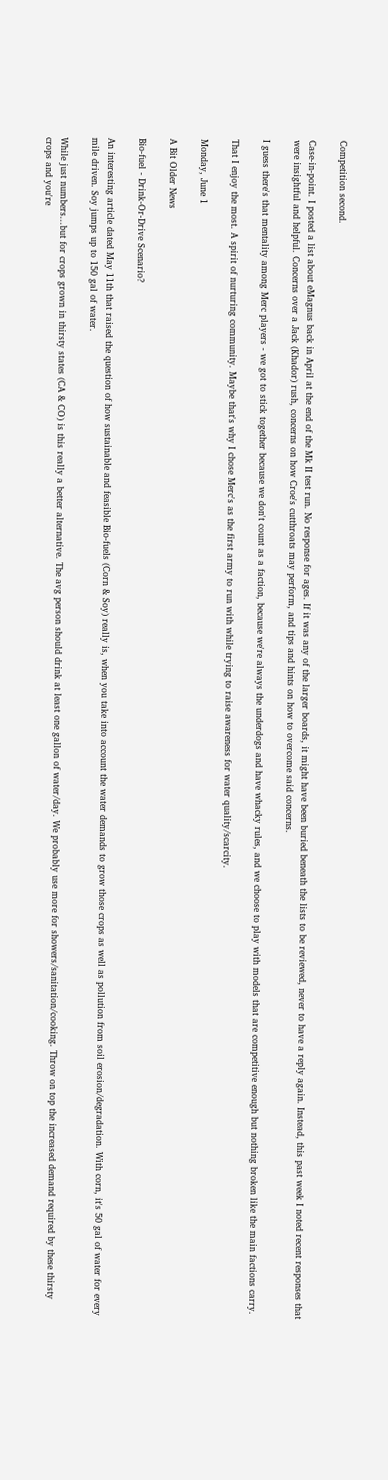Competition second.

Case-in-point. I posted a list about eMagnus back in April at the end of the Mk II test run. No response for ages. If it was any of the larger boards, it might have been buried beneath the lists to be reviewed, never to have a reply again. Instead, this past week I noted recent responses that were insightful and helpful. Concerns over a Jack (Khador) rush, concerns on how Croe's cutthroats may perform, and tips and hints on how to overcome said concerns.

I guess there's that mentality among Merc players - we got to stick together because we don't count as a faction, because we're always the underdogs and have whacky rules, and we choose to play with models that are competitive enough but nothing broken like the main factions carry.

That I enjoy the most. A spirit of nurturing community. Maybe that's why I chose Merc's as the first army to run with while trying to raise awareness for water quality/scarcity.

Monday, June 1

A Bit Older News

Bio-fuel - Drink-Or-Drive Scenario?

An interesting article dated May 11th that raised the question of how sustainable and feasible Bio-fuels (Corn & Soy) really is, when you take into account the water demands to grow those crops as well as pollution from soil erosion/degradation. With corn, it's 50 gal of water for every mile driven. Soy jumps up to 150 gal of water.

While just numbers...but for crops grown in thirsty states (CA & CO) is this really a better alternative. The avg person should drink at least one gallon of water/day. We probably use more for showers/sanitation/cooking. Throw on top the increased demand required by these thirsty crops and you're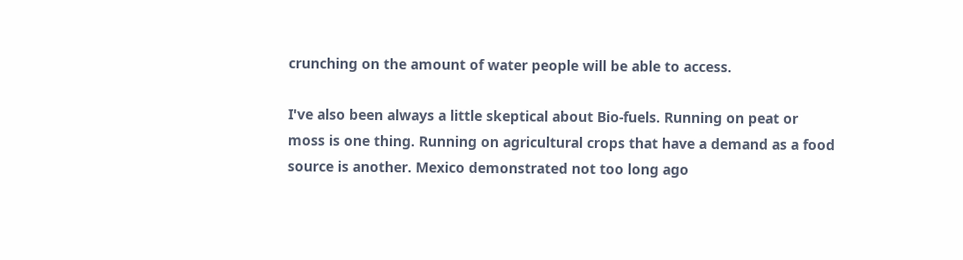crunching on the amount of water people will be able to access.

I've also been always a little skeptical about Bio-fuels. Running on peat or moss is one thing. Running on agricultural crops that have a demand as a food source is another. Mexico demonstrated not too long ago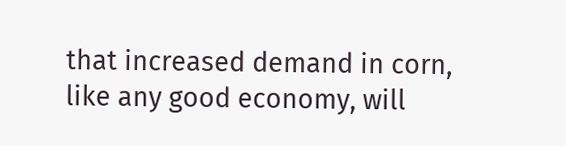that increased demand in corn, like any good economy, will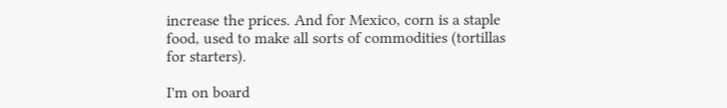increase the prices. And for Mexico, corn is a staple food, used to make all sorts of commodities (tortillas for starters).

I'm on board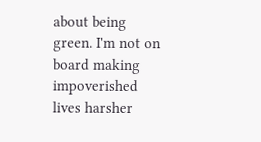about being green. I'm not on board making impoverished lives harsher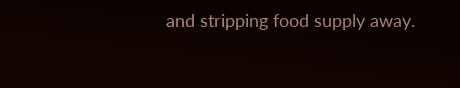and stripping food supply away.